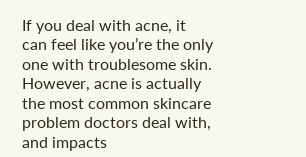If you deal with acne, it can feel like you’re the only one with troublesome skin. However, acne is actually the most common skincare problem doctors deal with, and impacts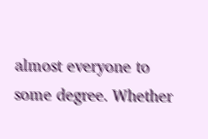almost everyone to some degree. Whether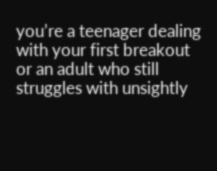you’re a teenager dealing with your first breakout or an adult who still struggles with unsightly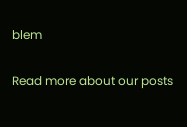blem

Read more about our posts